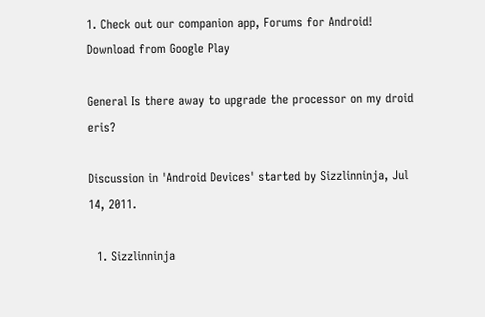1. Check out our companion app, Forums for Android! Download from Google Play

General Is there away to upgrade the processor on my droid eris?

Discussion in 'Android Devices' started by Sizzlinninja, Jul 14, 2011.

  1. Sizzlinninja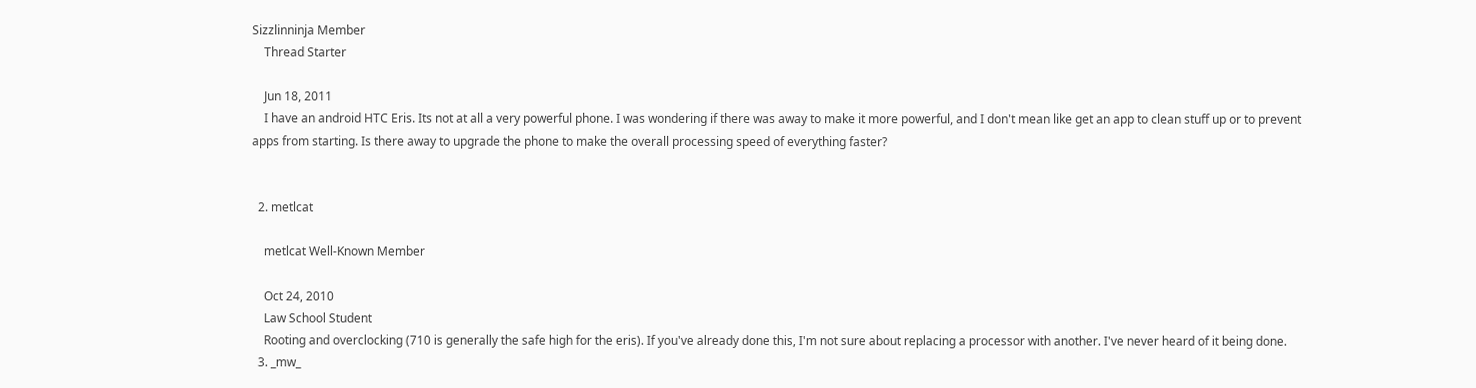Sizzlinninja Member
    Thread Starter

    Jun 18, 2011
    I have an android HTC Eris. Its not at all a very powerful phone. I was wondering if there was away to make it more powerful, and I don't mean like get an app to clean stuff up or to prevent apps from starting. Is there away to upgrade the phone to make the overall processing speed of everything faster?


  2. metlcat

    metlcat Well-Known Member

    Oct 24, 2010
    Law School Student
    Rooting and overclocking (710 is generally the safe high for the eris). If you've already done this, I'm not sure about replacing a processor with another. I've never heard of it being done.
  3. _mw_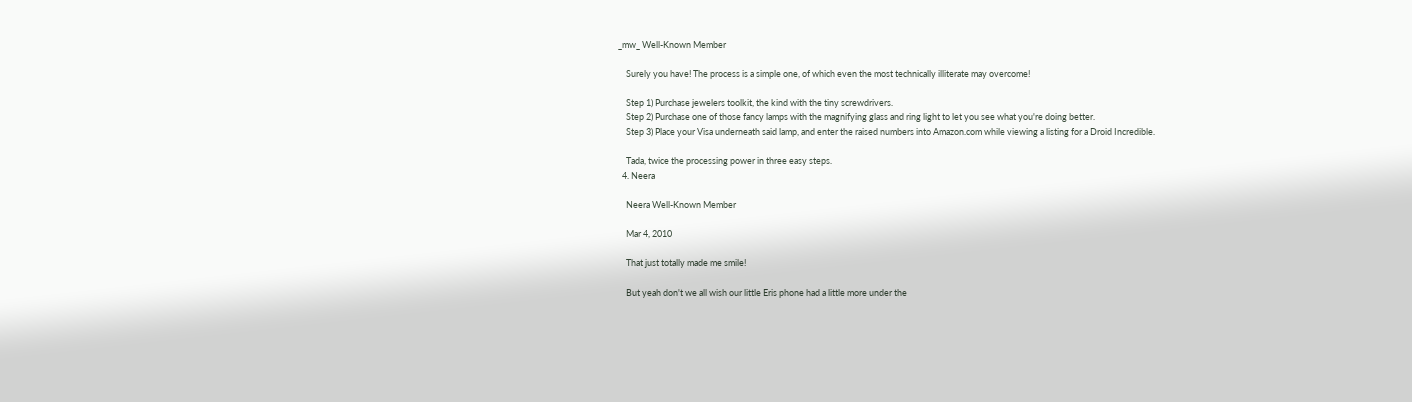_mw_ Well-Known Member

    Surely you have! The process is a simple one, of which even the most technically illiterate may overcome!

    Step 1) Purchase jewelers toolkit, the kind with the tiny screwdrivers.
    Step 2) Purchase one of those fancy lamps with the magnifying glass and ring light to let you see what you're doing better.
    Step 3) Place your Visa underneath said lamp, and enter the raised numbers into Amazon.com while viewing a listing for a Droid Incredible.

    Tada, twice the processing power in three easy steps.
  4. Neera

    Neera Well-Known Member

    Mar 4, 2010

    That just totally made me smile!

    But yeah don't we all wish our little Eris phone had a little more under the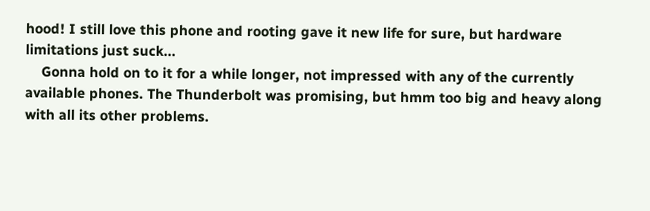hood! I still love this phone and rooting gave it new life for sure, but hardware limitations just suck...
    Gonna hold on to it for a while longer, not impressed with any of the currently available phones. The Thunderbolt was promising, but hmm too big and heavy along with all its other problems.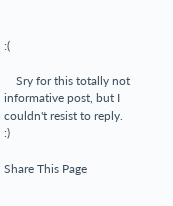:(

    Sry for this totally not informative post, but I couldn't resist to reply. :)

Share This Page